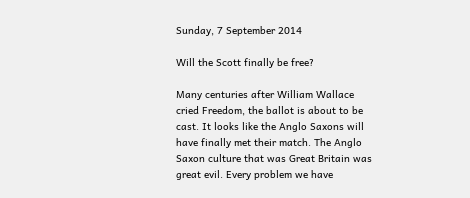Sunday, 7 September 2014

Will the Scott finally be free?

Many centuries after William Wallace cried Freedom, the ballot is about to be cast. It looks like the Anglo Saxons will have finally met their match. The Anglo Saxon culture that was Great Britain was great evil. Every problem we have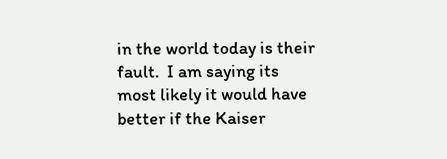in the world today is their fault.  I am saying its most likely it would have better if the Kaiser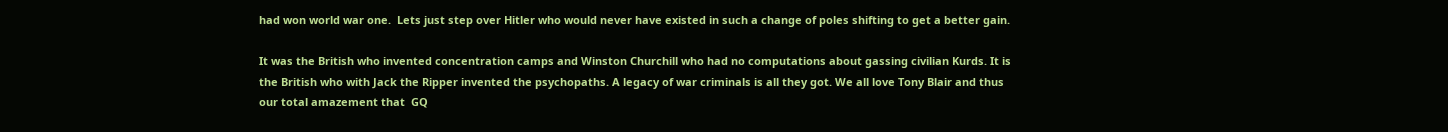had won world war one.  Lets just step over Hitler who would never have existed in such a change of poles shifting to get a better gain.

It was the British who invented concentration camps and Winston Churchill who had no computations about gassing civilian Kurds. It is the British who with Jack the Ripper invented the psychopaths. A legacy of war criminals is all they got. We all love Tony Blair and thus our total amazement that  GQ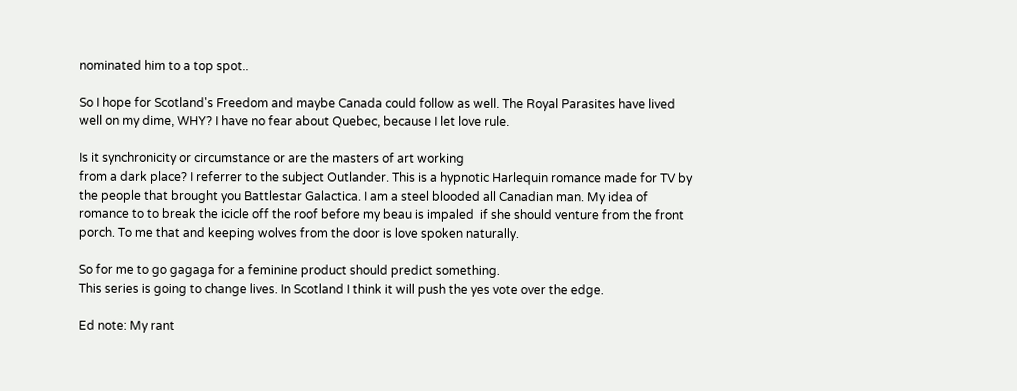nominated him to a top spot..

So I hope for Scotland's Freedom and maybe Canada could follow as well. The Royal Parasites have lived well on my dime, WHY? I have no fear about Quebec, because I let love rule.

Is it synchronicity or circumstance or are the masters of art working
from a dark place? I referrer to the subject Outlander. This is a hypnotic Harlequin romance made for TV by the people that brought you Battlestar Galactica. I am a steel blooded all Canadian man. My idea of romance to to break the icicle off the roof before my beau is impaled  if she should venture from the front porch. To me that and keeping wolves from the door is love spoken naturally.

So for me to go gagaga for a feminine product should predict something.
This series is going to change lives. In Scotland I think it will push the yes vote over the edge.

Ed note: My rant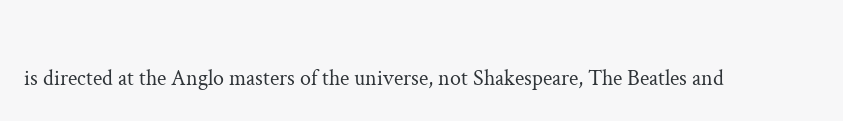is directed at the Anglo masters of the universe, not Shakespeare, The Beatles and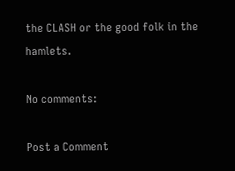the CLASH or the good folk in the hamlets.

No comments:

Post a Comment